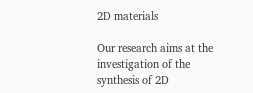2D materials

Our research aims at the investigation of the synthesis of 2D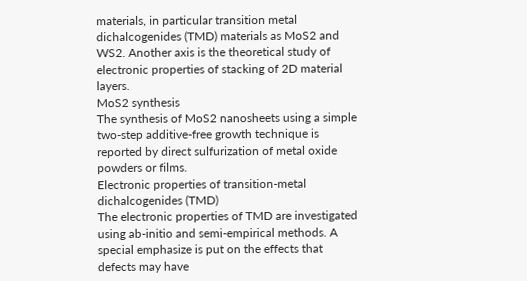materials, in particular transition metal dichalcogenides (TMD) materials as MoS2 and WS2. Another axis is the theoretical study of electronic properties of stacking of 2D material layers.
MoS2 synthesis
The synthesis of MoS2 nanosheets using a simple two-step additive-free growth technique is reported by direct sulfurization of metal oxide powders or films.
Electronic properties of transition-metal dichalcogenides (TMD)
The electronic properties of TMD are investigated using ab-initio and semi-empirical methods. A special emphasize is put on the effects that defects may have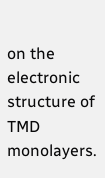on the electronic structure of TMD monolayers.